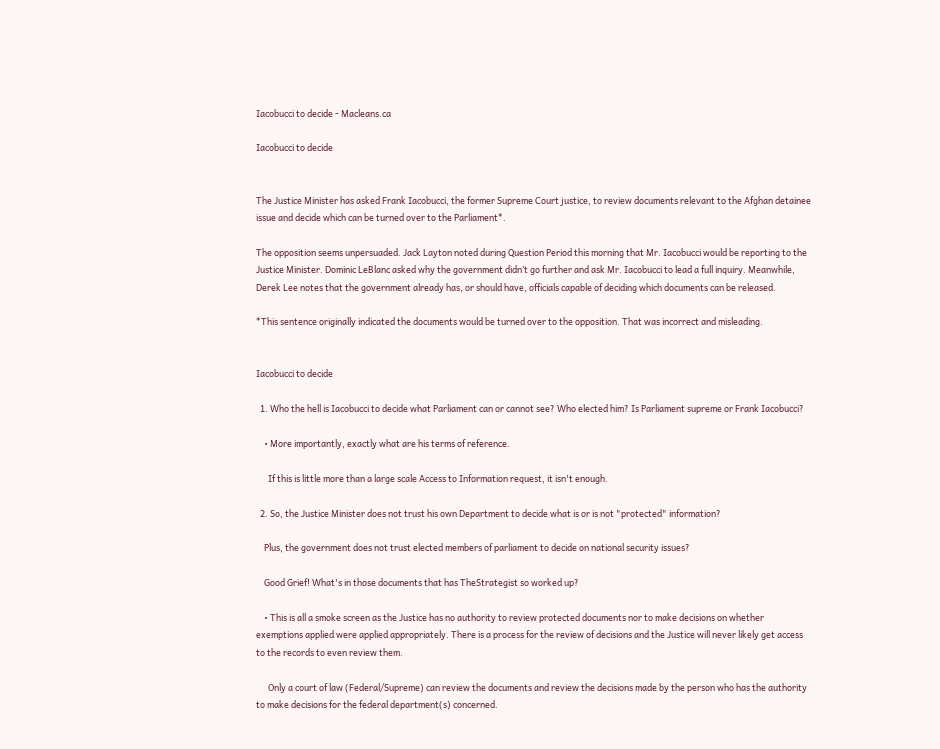Iacobucci to decide - Macleans.ca

Iacobucci to decide


The Justice Minister has asked Frank Iacobucci, the former Supreme Court justice, to review documents relevant to the Afghan detainee issue and decide which can be turned over to the Parliament*.

The opposition seems unpersuaded. Jack Layton noted during Question Period this morning that Mr. Iacobucci would be reporting to the Justice Minister. Dominic LeBlanc asked why the government didn’t go further and ask Mr. Iacobucci to lead a full inquiry. Meanwhile, Derek Lee notes that the government already has, or should have, officials capable of deciding which documents can be released.

*This sentence originally indicated the documents would be turned over to the opposition. That was incorrect and misleading.


Iacobucci to decide

  1. Who the hell is Iacobucci to decide what Parliament can or cannot see? Who elected him? Is Parliament supreme or Frank Iacobucci?

    • More importantly, exactly what are his terms of reference.

      If this is little more than a large scale Access to Information request, it isn't enough.

  2. So, the Justice Minister does not trust his own Department to decide what is or is not "protected" information?

    Plus, the government does not trust elected members of parliament to decide on national security issues?

    Good Grief! What's in those documents that has TheStrategist so worked up?

    • This is all a smoke screen as the Justice has no authority to review protected documents nor to make decisions on whether exemptions applied were applied appropriately. There is a process for the review of decisions and the Justice will never likely get access to the records to even review them.

      Only a court of law (Federal/Supreme) can review the documents and review the decisions made by the person who has the authority to make decisions for the federal department(s) concerned.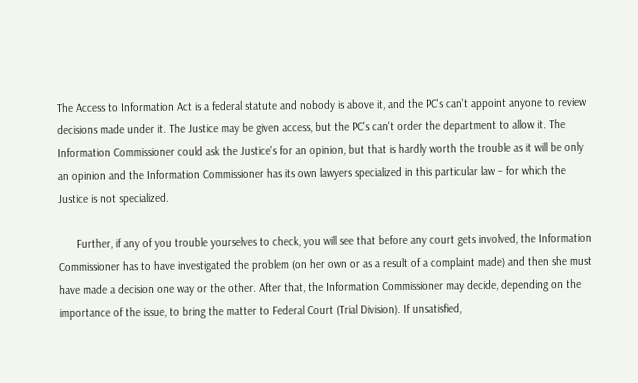The Access to Information Act is a federal statute and nobody is above it, and the PC's can't appoint anyone to review decisions made under it. The Justice may be given access, but the PC's can't order the department to allow it. The Information Commissioner could ask the Justice's for an opinion, but that is hardly worth the trouble as it will be only an opinion and the Information Commissioner has its own lawyers specialized in this particular law – for which the Justice is not specialized.

      Further, if any of you trouble yourselves to check, you will see that before any court gets involved, the Information Commissioner has to have investigated the problem (on her own or as a result of a complaint made) and then she must have made a decision one way or the other. After that, the Information Commissioner may decide, depending on the importance of the issue, to bring the matter to Federal Court (Trial Division). If unsatisfied,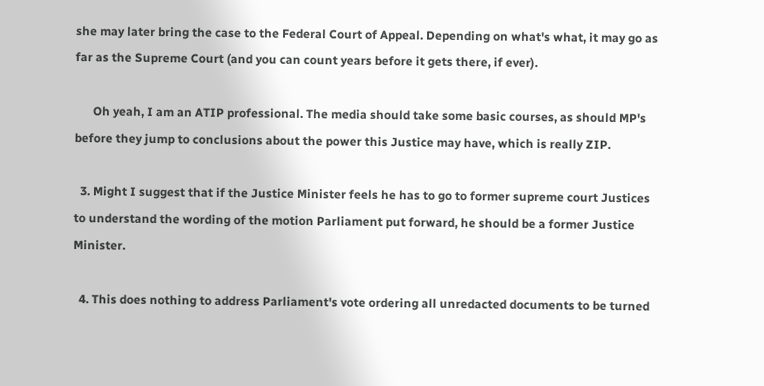she may later bring the case to the Federal Court of Appeal. Depending on what's what, it may go as far as the Supreme Court (and you can count years before it gets there, if ever).

      Oh yeah, I am an ATIP professional. The media should take some basic courses, as should MP's before they jump to conclusions about the power this Justice may have, which is really ZIP.

  3. Might I suggest that if the Justice Minister feels he has to go to former supreme court Justices to understand the wording of the motion Parliament put forward, he should be a former Justice Minister.

  4. This does nothing to address Parliament's vote ordering all unredacted documents to be turned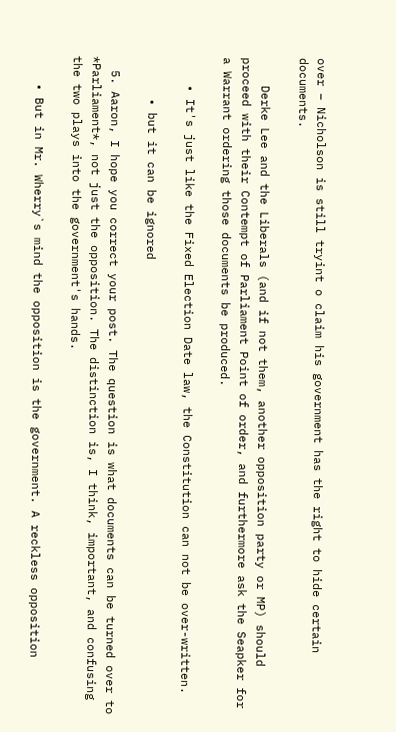over – Nicholson is still tryint o claim his government has the right to hide certain documents.

    Derke Lee and the Liberals (and if not them, another opposition party or MP) should proceed with their Contempt of Parliament Point of order, and furthermore ask the Seapker for a Warrant ordering those documents be produced.

    • It's just like the Fixed Election Date law, the Constitution can not be over-written.

      • but it can be ignored

  5. Aaron, I hope you correct your post. The question is what documents can be turned over to *Parliament*, not just the opposition. The distinction is, I think, important, and confusing the two plays into the government's hands.

    • But in Mr. Wherry`s mind the opposition is the government. A reckless opposition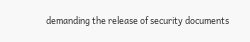demanding the release of security documents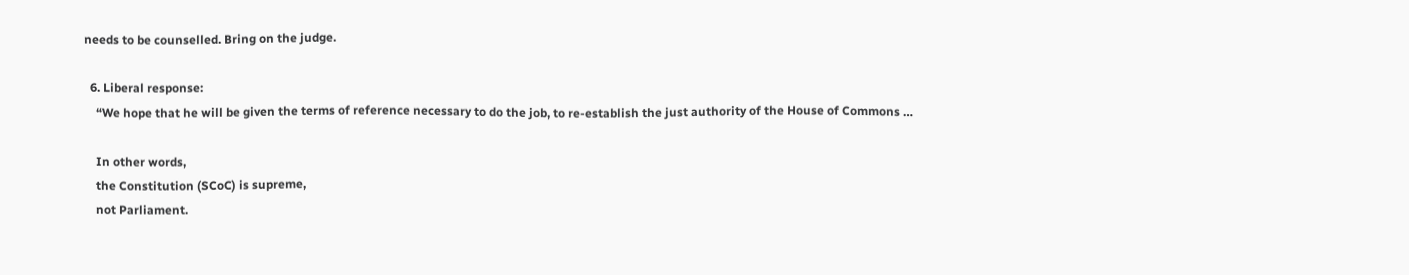needs to be counselled. Bring on the judge.

  6. Liberal response:
    “We hope that he will be given the terms of reference necessary to do the job, to re-establish the just authority of the House of Commons …

    In other words,
    the Constitution (SCoC) is supreme,
    not Parliament.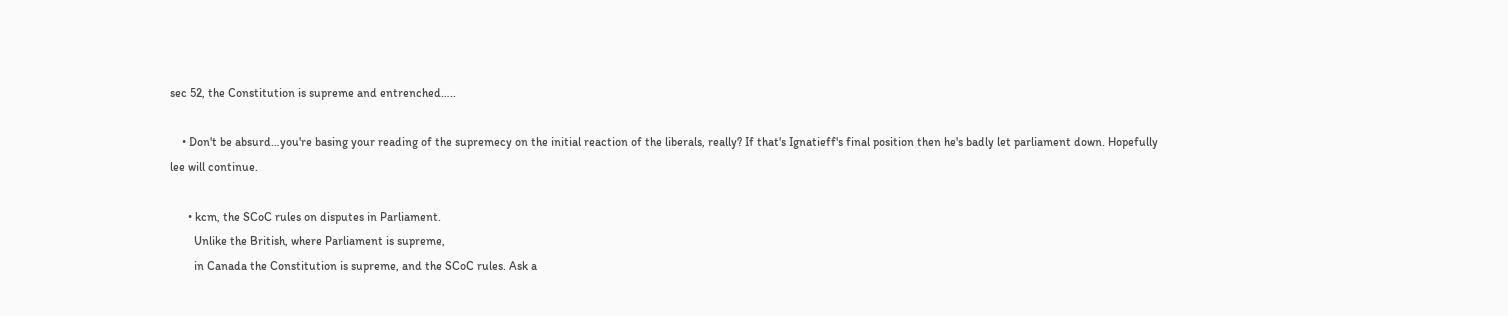sec 52, the Constitution is supreme and entrenched…..

    • Don't be absurd…you're basing your reading of the supremecy on the initial reaction of the liberals, really? If that's Ignatieff's final position then he's badly let parliament down. Hopefully lee will continue.

      • kcm, the SCoC rules on disputes in Parliament.
        Unlike the British, where Parliament is supreme,
        in Canada the Constitution is supreme, and the SCoC rules. Ask a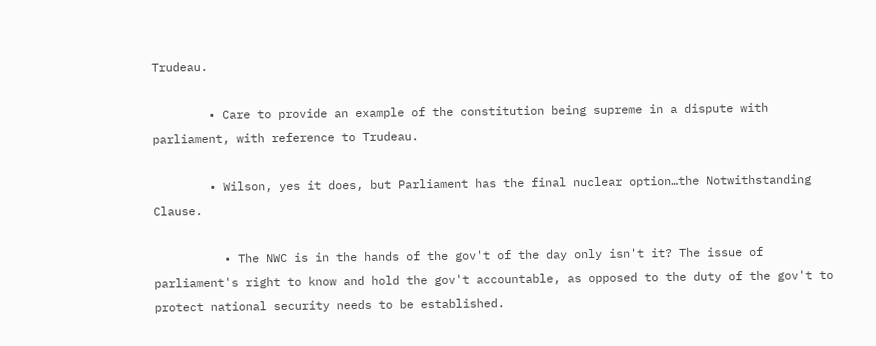Trudeau.

        • Care to provide an example of the constitution being supreme in a dispute with parliament, with reference to Trudeau.

        • Wilson, yes it does, but Parliament has the final nuclear option…the Notwithstanding Clause.

          • The NWC is in the hands of the gov't of the day only isn't it? The issue of parliament's right to know and hold the gov't accountable, as opposed to the duty of the gov't to protect national security needs to be established.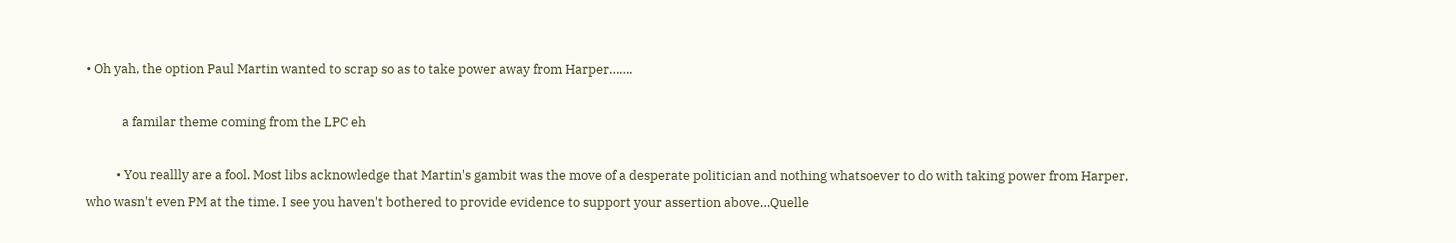• Oh yah, the option Paul Martin wanted to scrap so as to take power away from Harper…….

            a familar theme coming from the LPC eh

          • You reallly are a fool. Most libs acknowledge that Martin's gambit was the move of a desperate politician and nothing whatsoever to do with taking power from Harper, who wasn't even PM at the time. I see you haven't bothered to provide evidence to support your assertion above…Quelle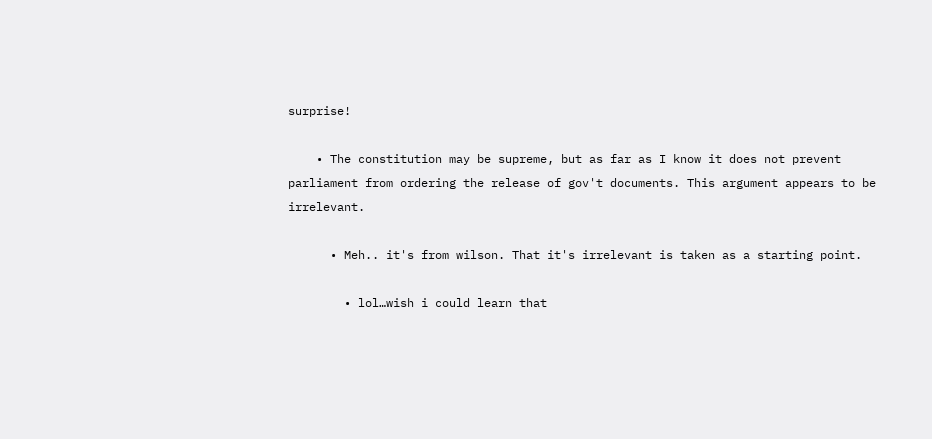surprise!

    • The constitution may be supreme, but as far as I know it does not prevent parliament from ordering the release of gov't documents. This argument appears to be irrelevant.

      • Meh.. it's from wilson. That it's irrelevant is taken as a starting point.

        • lol…wish i could learn that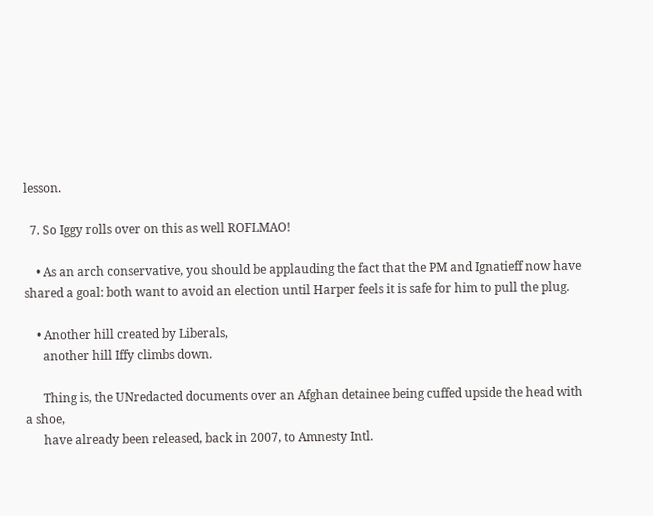lesson.

  7. So Iggy rolls over on this as well ROFLMAO!

    • As an arch conservative, you should be applauding the fact that the PM and Ignatieff now have shared a goal: both want to avoid an election until Harper feels it is safe for him to pull the plug.

    • Another hill created by Liberals,
      another hill Iffy climbs down.

      Thing is, the UNredacted documents over an Afghan detainee being cuffed upside the head with a shoe,
      have already been released, back in 2007, to Amnesty Intl.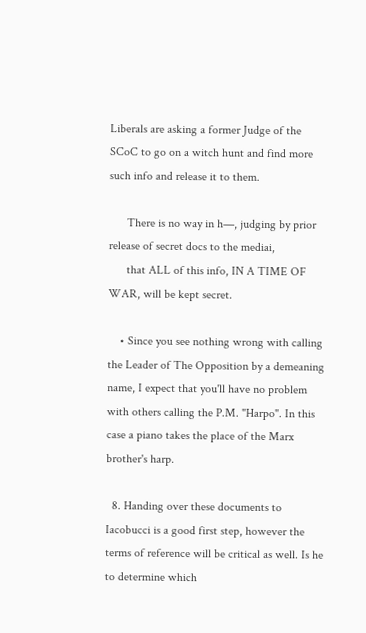Liberals are asking a former Judge of the SCoC to go on a witch hunt and find more such info and release it to them.

      There is no way in h—, judging by prior release of secret docs to the mediai,
      that ALL of this info, IN A TIME OF WAR, will be kept secret.

    • Since you see nothing wrong with calling the Leader of The Opposition by a demeaning name, I expect that you'll have no problem with others calling the P.M. "Harpo". In this case a piano takes the place of the Marx brother's harp.

  8. Handing over these documents to Iacobucci is a good first step, however the terms of reference will be critical as well. Is he to determine which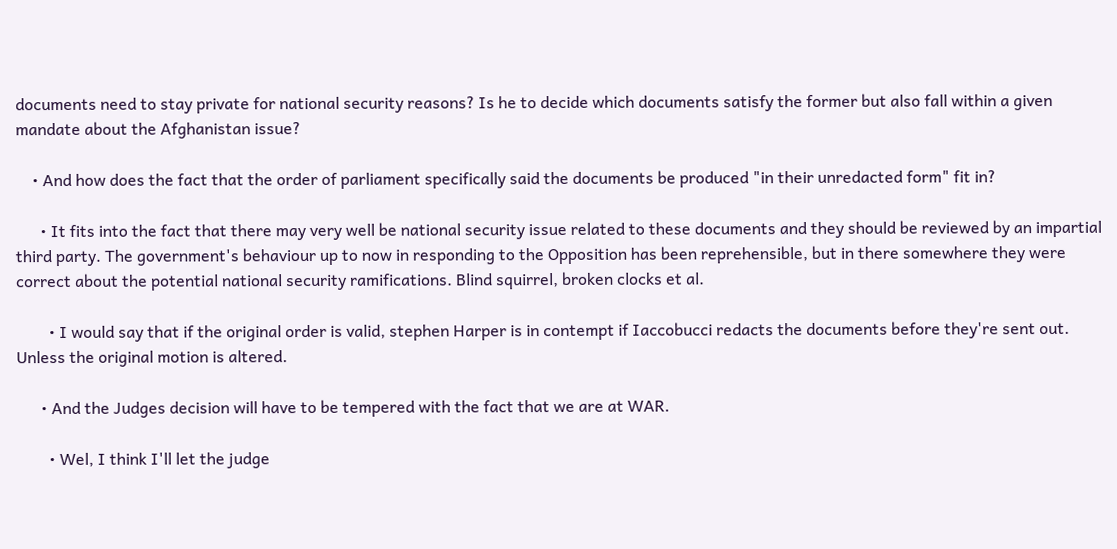documents need to stay private for national security reasons? Is he to decide which documents satisfy the former but also fall within a given mandate about the Afghanistan issue?

    • And how does the fact that the order of parliament specifically said the documents be produced "in their unredacted form" fit in?

      • It fits into the fact that there may very well be national security issue related to these documents and they should be reviewed by an impartial third party. The government's behaviour up to now in responding to the Opposition has been reprehensible, but in there somewhere they were correct about the potential national security ramifications. Blind squirrel, broken clocks et al.

        • I would say that if the original order is valid, stephen Harper is in contempt if Iaccobucci redacts the documents before they're sent out. Unless the original motion is altered.

      • And the Judges decision will have to be tempered with the fact that we are at WAR.

        • Wel, I think I'll let the judge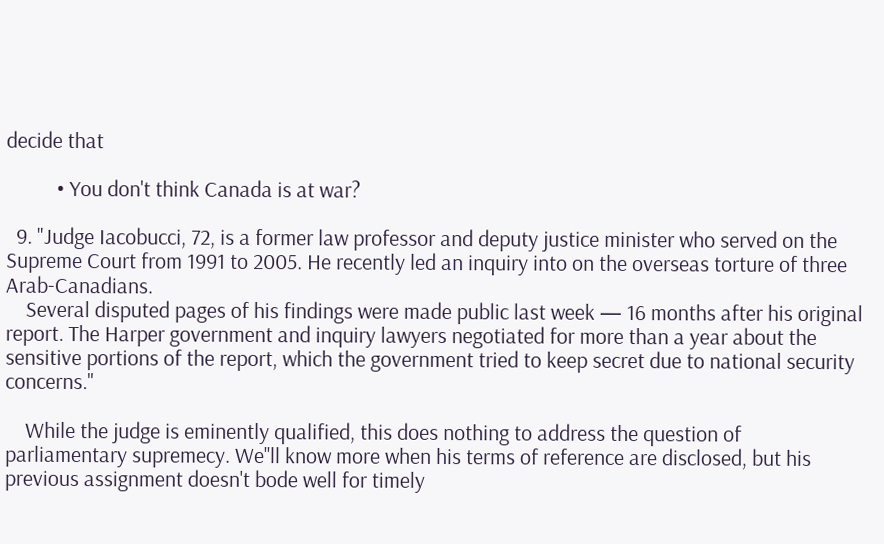decide that

          • You don't think Canada is at war?

  9. "Judge Iacobucci, 72, is a former law professor and deputy justice minister who served on the Supreme Court from 1991 to 2005. He recently led an inquiry into on the overseas torture of three Arab-Canadians.
    Several disputed pages of his findings were made public last week — 16 months after his original report. The Harper government and inquiry lawyers negotiated for more than a year about the sensitive portions of the report, which the government tried to keep secret due to national security concerns."

    While the judge is eminently qualified, this does nothing to address the question of parliamentary supremecy. We''ll know more when his terms of reference are disclosed, but his previous assignment doesn't bode well for timely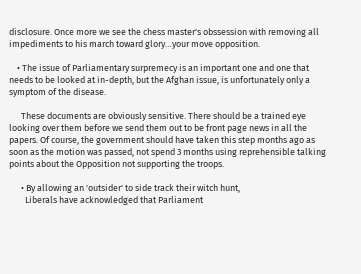disclosure. Once more we see the chess master's obssession with removing all impediments to his march toward glory…your move opposition.

    • The issue of Parliamentary surpremecy is an important one and one that needs to be looked at in-depth, but the Afghan issue, is unfortunately only a symptom of the disease.

      These documents are obviously sensitive. There should be a trained eye looking over them before we send them out to be front page news in all the papers. Of course, the government should have taken this step months ago as soon as the motion was passed, not spend 3 months using reprehensible talking points about the Opposition not supporting the troops.

      • By allowing an 'outsider' to side track their witch hunt,
        Liberals have acknowledged that Parliament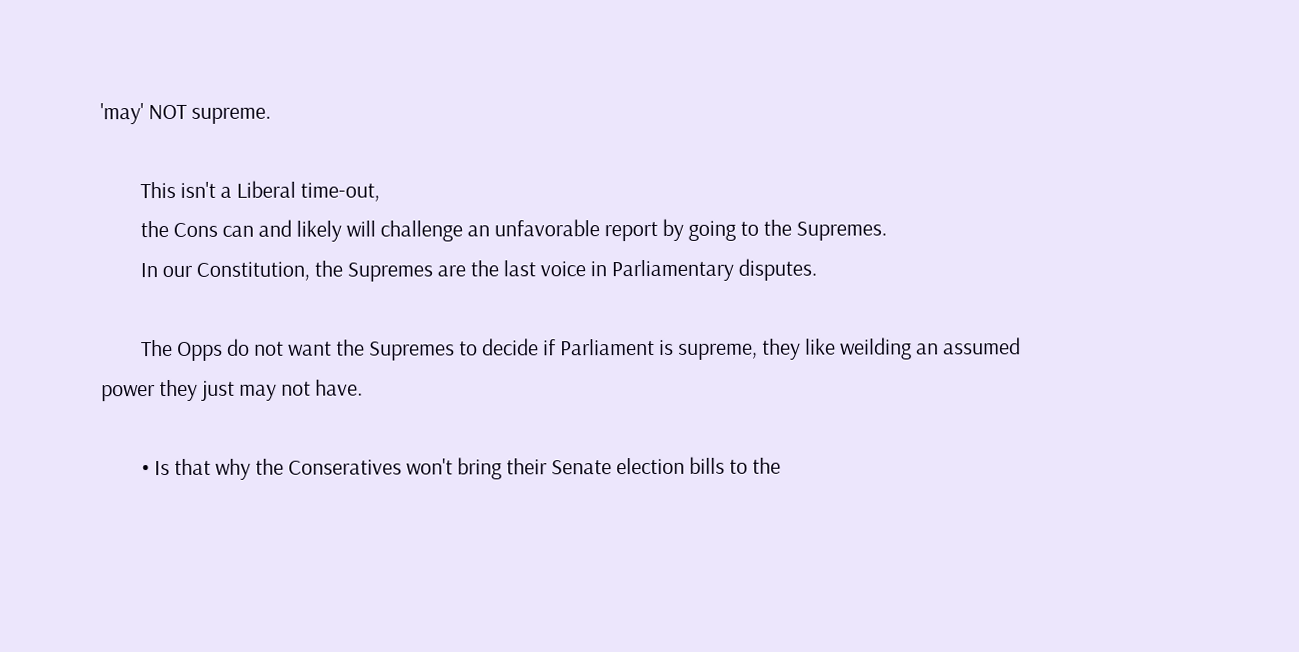'may' NOT supreme.

        This isn't a Liberal time-out,
        the Cons can and likely will challenge an unfavorable report by going to the Supremes.
        In our Constitution, the Supremes are the last voice in Parliamentary disputes.

        The Opps do not want the Supremes to decide if Parliament is supreme, they like weilding an assumed power they just may not have.

        • Is that why the Conseratives won't bring their Senate election bills to the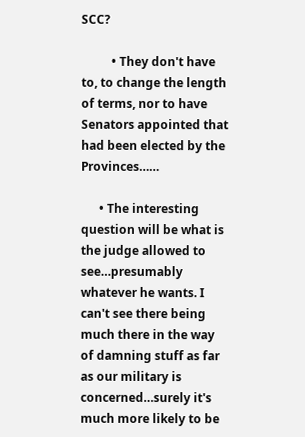SCC?

          • They don't have to, to change the length of terms, nor to have Senators appointed that had been elected by the Provinces……

      • The interesting question will be what is the judge allowed to see…presumably whatever he wants. I can't see there being much there in the way of damning stuff as far as our military is concerned…surely it's much more likely to be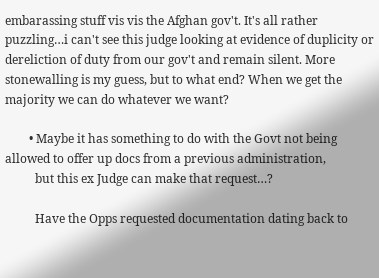embarassing stuff vis vis the Afghan gov't. It's all rather puzzling…i can't see this judge looking at evidence of duplicity or dereliction of duty from our gov't and remain silent. More stonewalling is my guess, but to what end? When we get the majority we can do whatever we want?

        • Maybe it has something to do with the Govt not being allowed to offer up docs from a previous administration,
          but this ex Judge can make that request…?

          Have the Opps requested documentation dating back to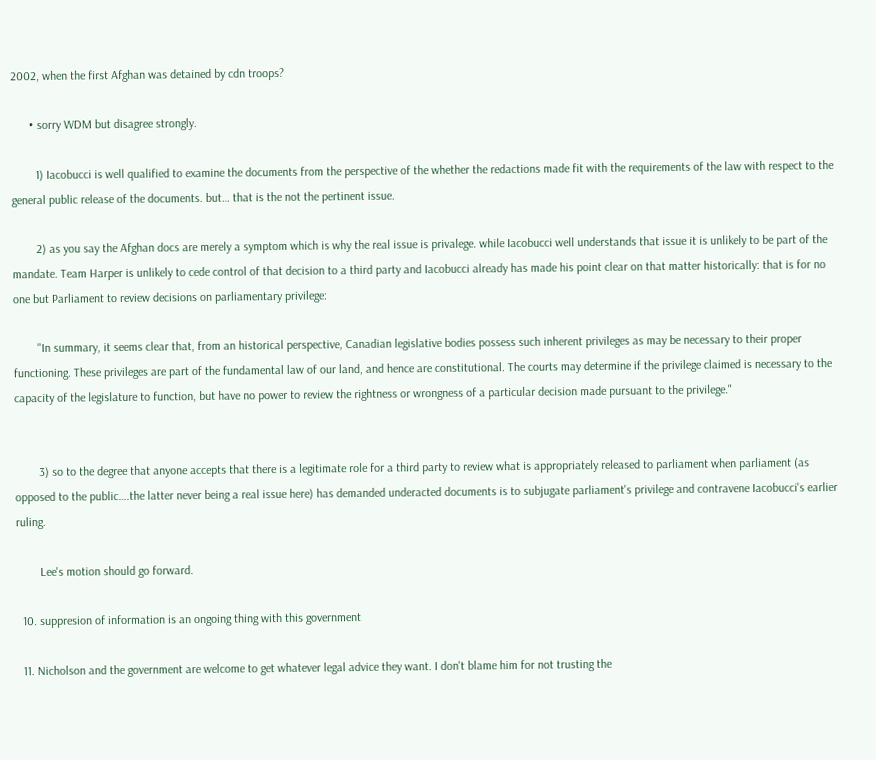2002, when the first Afghan was detained by cdn troops?

      • sorry WDM but disagree strongly.

        1) Iacobucci is well qualified to examine the documents from the perspective of the whether the redactions made fit with the requirements of the law with respect to the general public release of the documents. but… that is the not the pertinent issue.

        2) as you say the Afghan docs are merely a symptom which is why the real issue is privalege. while Iacobucci well understands that issue it is unlikely to be part of the mandate. Team Harper is unlikely to cede control of that decision to a third party and Iacobucci already has made his point clear on that matter historically: that is for no one but Parliament to review decisions on parliamentary privilege:

        "In summary, it seems clear that, from an historical perspective, Canadian legislative bodies possess such inherent privileges as may be necessary to their proper functioning. These privileges are part of the fundamental law of our land, and hence are constitutional. The courts may determine if the privilege claimed is necessary to the capacity of the legislature to function, but have no power to review the rightness or wrongness of a particular decision made pursuant to the privilege."


        3) so to the degree that anyone accepts that there is a legitimate role for a third party to review what is appropriately released to parliament when parliament (as opposed to the public….the latter never being a real issue here) has demanded underacted documents is to subjugate parliament's privilege and contravene Iacobucci's earlier ruling.

        Lee's motion should go forward.

  10. suppresion of information is an ongoing thing with this government

  11. Nicholson and the government are welcome to get whatever legal advice they want. I don't blame him for not trusting the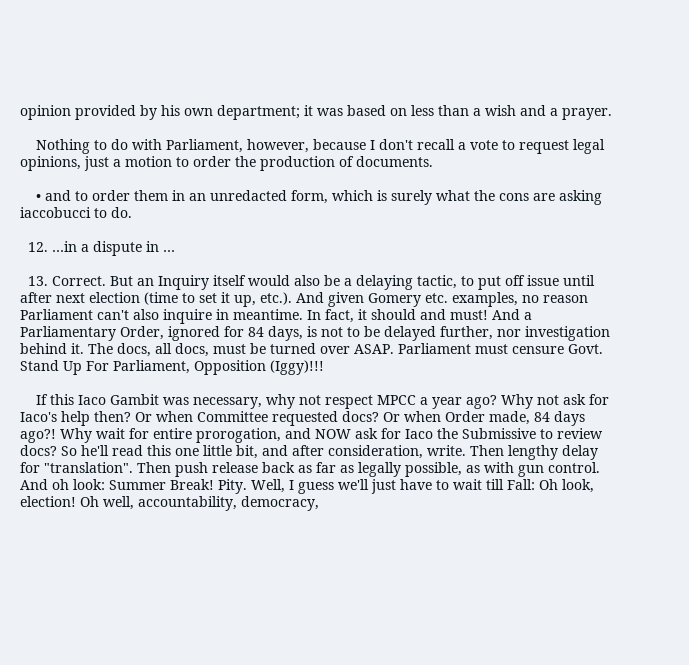opinion provided by his own department; it was based on less than a wish and a prayer.

    Nothing to do with Parliament, however, because I don't recall a vote to request legal opinions, just a motion to order the production of documents.

    • and to order them in an unredacted form, which is surely what the cons are asking iaccobucci to do.

  12. …in a dispute in …

  13. Correct. But an Inquiry itself would also be a delaying tactic, to put off issue until after next election (time to set it up, etc.). And given Gomery etc. examples, no reason Parliament can't also inquire in meantime. In fact, it should and must! And a Parliamentary Order, ignored for 84 days, is not to be delayed further, nor investigation behind it. The docs, all docs, must be turned over ASAP. Parliament must censure Govt. Stand Up For Parliament, Opposition (Iggy)!!!

    If this Iaco Gambit was necessary, why not respect MPCC a year ago? Why not ask for Iaco's help then? Or when Committee requested docs? Or when Order made, 84 days ago?! Why wait for entire prorogation, and NOW ask for Iaco the Submissive to review docs? So he'll read this one little bit, and after consideration, write. Then lengthy delay for "translation". Then push release back as far as legally possible, as with gun control. And oh look: Summer Break! Pity. Well, I guess we'll just have to wait till Fall: Oh look, election! Oh well, accountability, democracy,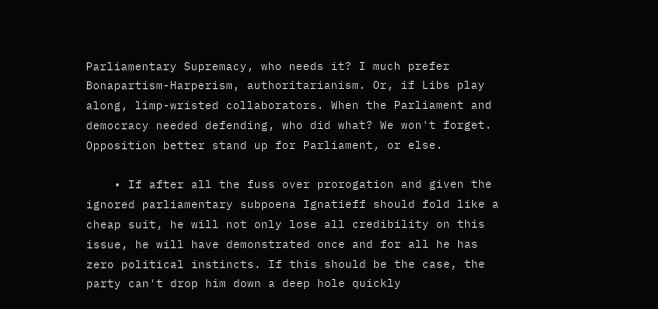Parliamentary Supremacy, who needs it? I much prefer Bonapartism-Harperism, authoritarianism. Or, if Libs play along, limp-wristed collaborators. When the Parliament and democracy needed defending, who did what? We won't forget. Opposition better stand up for Parliament, or else.

    • If after all the fuss over prorogation and given the ignored parliamentary subpoena Ignatieff should fold like a cheap suit, he will not only lose all credibility on this issue, he will have demonstrated once and for all he has zero political instincts. If this should be the case, the party can't drop him down a deep hole quickly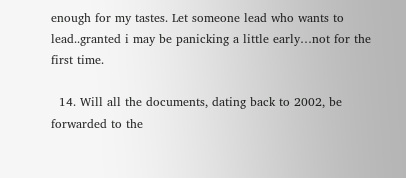enough for my tastes. Let someone lead who wants to lead..granted i may be panicking a little early…not for the first time.

  14. Will all the documents, dating back to 2002, be forwarded to the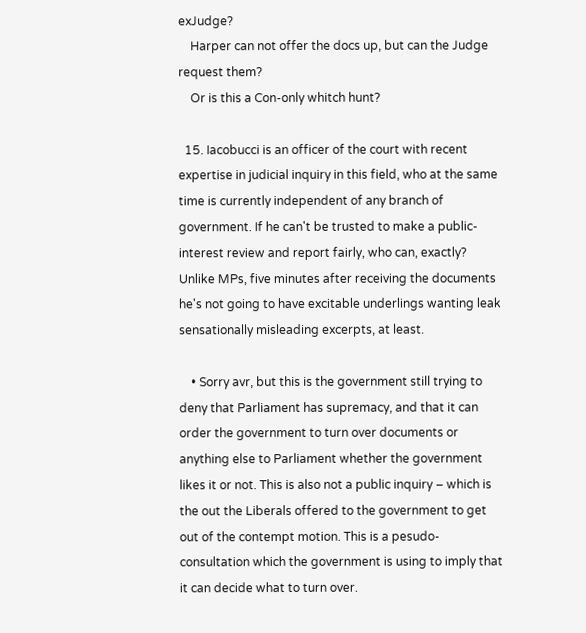exJudge?
    Harper can not offer the docs up, but can the Judge request them?
    Or is this a Con-only whitch hunt?

  15. Iacobucci is an officer of the court with recent expertise in judicial inquiry in this field, who at the same time is currently independent of any branch of government. If he can't be trusted to make a public-interest review and report fairly, who can, exactly? Unlike MPs, five minutes after receiving the documents he's not going to have excitable underlings wanting leak sensationally misleading excerpts, at least.

    • Sorry avr, but this is the government still trying to deny that Parliament has supremacy, and that it can order the government to turn over documents or anything else to Parliament whether the government likes it or not. This is also not a public inquiry – which is the out the Liberals offered to the government to get out of the contempt motion. This is a pesudo-consultation which the government is using to imply that it can decide what to turn over.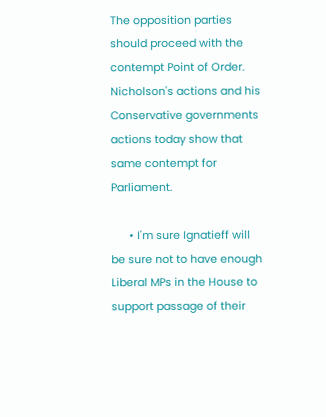The opposition parties should proceed with the contempt Point of Order. Nicholson's actions and his Conservative governments actions today show that same contempt for Parliament.

      • I'm sure Ignatieff will be sure not to have enough Liberal MPs in the House to support passage of their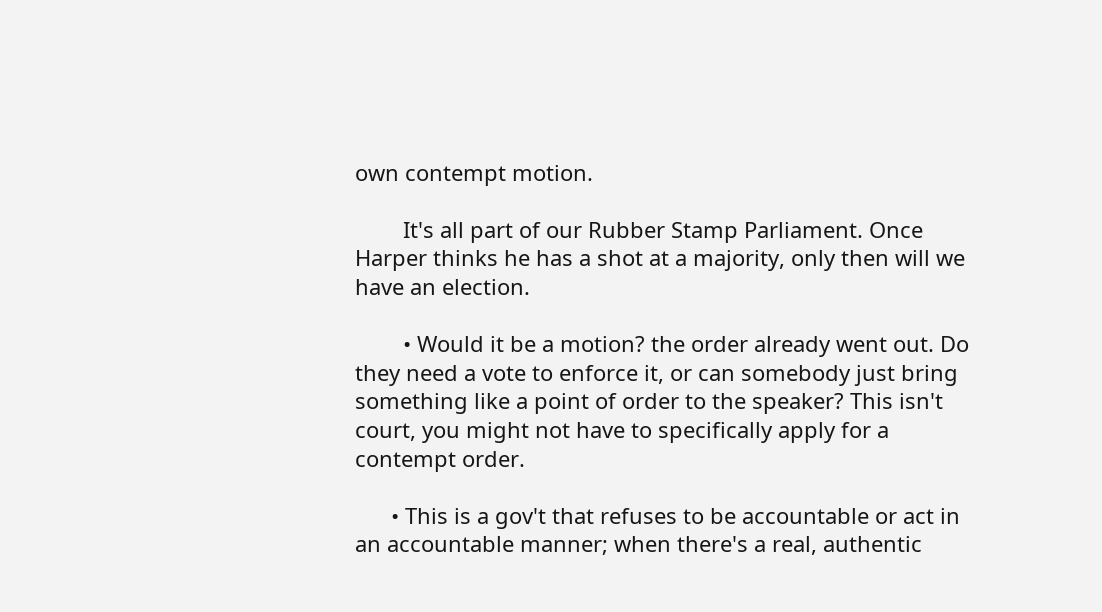own contempt motion.

        It's all part of our Rubber Stamp Parliament. Once Harper thinks he has a shot at a majority, only then will we have an election.

        • Would it be a motion? the order already went out. Do they need a vote to enforce it, or can somebody just bring something like a point of order to the speaker? This isn't court, you might not have to specifically apply for a contempt order.

      • This is a gov't that refuses to be accountable or act in an accountable manner; when there's a real, authentic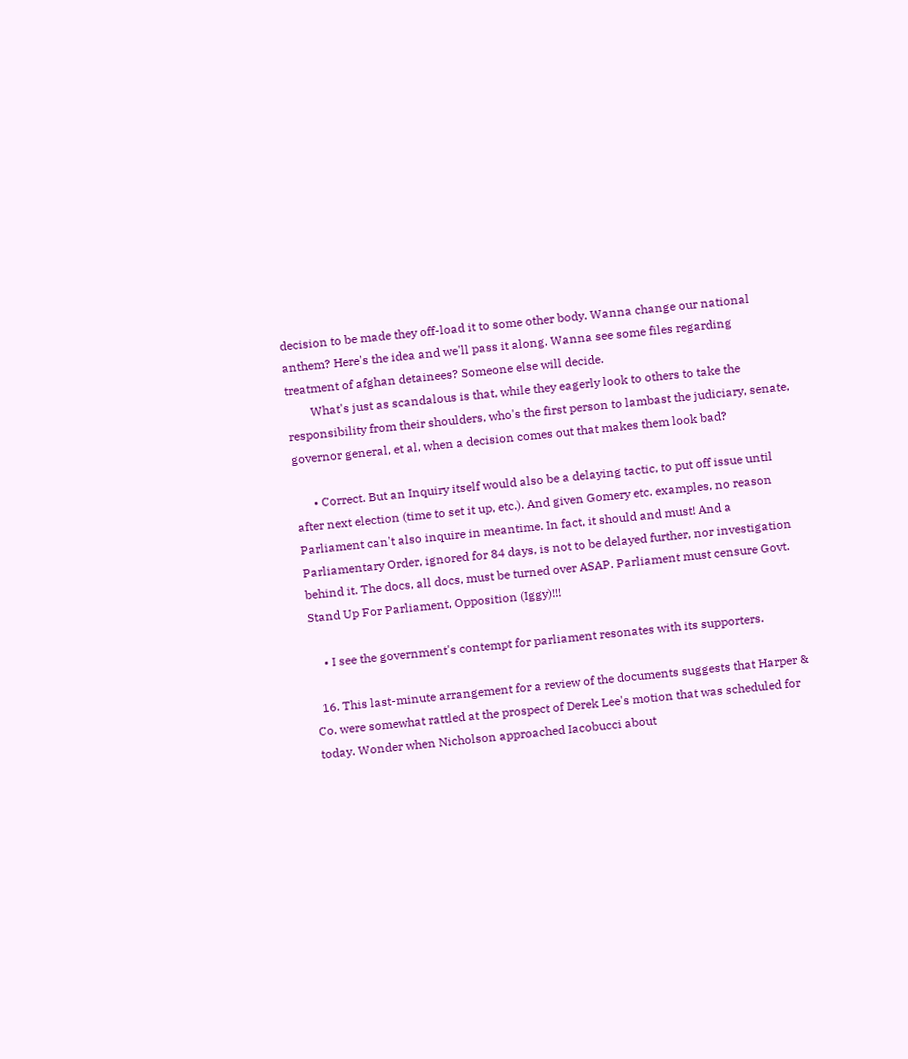decision to be made they off-load it to some other body. Wanna change our national anthem? Here's the idea and we'll pass it along. Wanna see some files regarding treatment of afghan detainees? Someone else will decide.
        What's just as scandalous is that, while they eagerly look to others to take the responsibility from their shoulders, who's the first person to lambast the judiciary, senate, governor general, et al, when a decision comes out that makes them look bad?

      • Correct. But an Inquiry itself would also be a delaying tactic, to put off issue until after next election (time to set it up, etc.). And given Gomery etc. examples, no reason Parliament can't also inquire in meantime. In fact, it should and must! And a Parliamentary Order, ignored for 84 days, is not to be delayed further, nor investigation behind it. The docs, all docs, must be turned over ASAP. Parliament must censure Govt. Stand Up For Parliament, Opposition (Iggy)!!!

    • I see the government's contempt for parliament resonates with its supporters.

  16. This last-minute arrangement for a review of the documents suggests that Harper & Co. were somewhat rattled at the prospect of Derek Lee's motion that was scheduled for today. Wonder when Nicholson approached Iacobucci about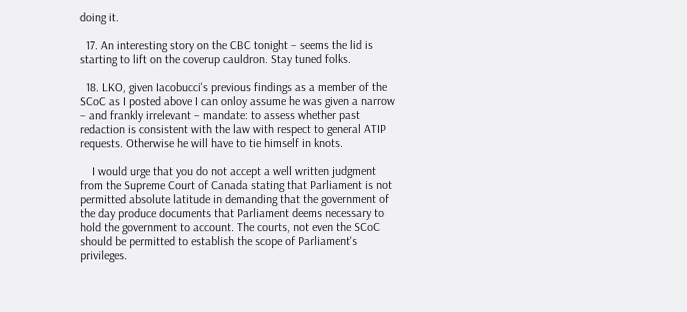doing it.

  17. An interesting story on the CBC tonight – seems the lid is starting to lift on the coverup cauldron. Stay tuned folks.

  18. LKO, given Iacobucci's previous findings as a member of the SCoC as I posted above I can onloy assume he was given a narrow – and frankly irrelevant – mandate: to assess whether past redaction is consistent with the law with respect to general ATIP requests. Otherwise he will have to tie himself in knots.

    I would urge that you do not accept a well written judgment from the Supreme Court of Canada stating that Parliament is not permitted absolute latitude in demanding that the government of the day produce documents that Parliament deems necessary to hold the government to account. The courts, not even the SCoC should be permitted to establish the scope of Parliament's privileges.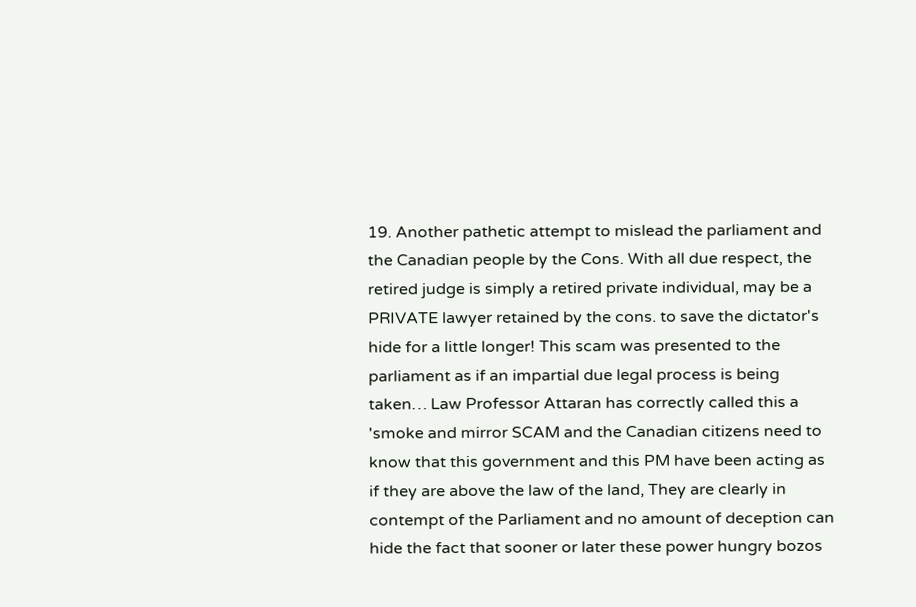19. Another pathetic attempt to mislead the parliament and the Canadian people by the Cons. With all due respect, the retired judge is simply a retired private individual, may be a PRIVATE lawyer retained by the cons. to save the dictator's hide for a little longer! This scam was presented to the parliament as if an impartial due legal process is being taken… Law Professor Attaran has correctly called this a 'smoke and mirror SCAM and the Canadian citizens need to know that this government and this PM have been acting as if they are above the law of the land, They are clearly in contempt of the Parliament and no amount of deception can hide the fact that sooner or later these power hungry bozos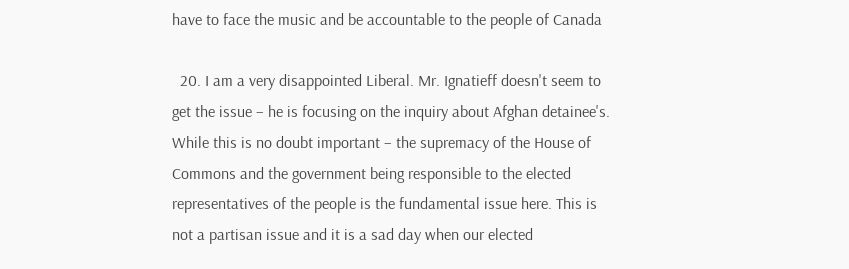have to face the music and be accountable to the people of Canada

  20. I am a very disappointed Liberal. Mr. Ignatieff doesn't seem to get the issue – he is focusing on the inquiry about Afghan detainee's. While this is no doubt important – the supremacy of the House of Commons and the government being responsible to the elected representatives of the people is the fundamental issue here. This is not a partisan issue and it is a sad day when our elected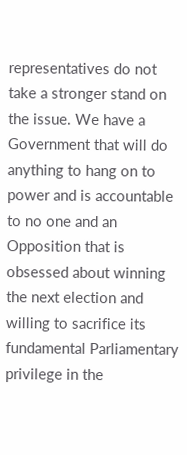representatives do not take a stronger stand on the issue. We have a Government that will do anything to hang on to power and is accountable to no one and an Opposition that is obsessed about winning the next election and willing to sacrifice its fundamental Parliamentary privilege in the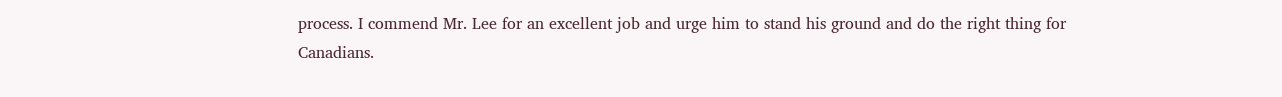process. I commend Mr. Lee for an excellent job and urge him to stand his ground and do the right thing for Canadians.